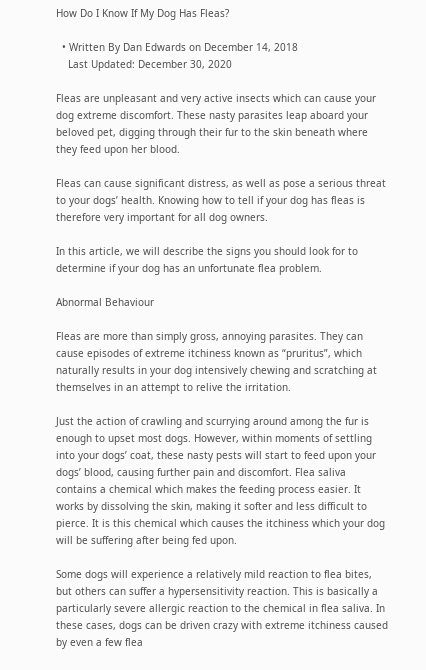How Do I Know If My Dog Has Fleas?

  • Written By Dan Edwards on December 14, 2018
    Last Updated: December 30, 2020

Fleas are unpleasant and very active insects which can cause your dog extreme discomfort. These nasty parasites leap aboard your beloved pet, digging through their fur to the skin beneath where they feed upon her blood.

Fleas can cause significant distress, as well as pose a serious threat to your dogs’ health. Knowing how to tell if your dog has fleas is therefore very important for all dog owners.

In this article, we will describe the signs you should look for to determine if your dog has an unfortunate flea problem.

Abnormal Behaviour

Fleas are more than simply gross, annoying parasites. They can cause episodes of extreme itchiness known as “pruritus”, which naturally results in your dog intensively chewing and scratching at themselves in an attempt to relive the irritation.

Just the action of crawling and scurrying around among the fur is enough to upset most dogs. However, within moments of settling into your dogs’ coat, these nasty pests will start to feed upon your dogs’ blood, causing further pain and discomfort. Flea saliva contains a chemical which makes the feeding process easier. It works by dissolving the skin, making it softer and less difficult to pierce. It is this chemical which causes the itchiness which your dog will be suffering after being fed upon.

Some dogs will experience a relatively mild reaction to flea bites, but others can suffer a hypersensitivity reaction. This is basically a particularly severe allergic reaction to the chemical in flea saliva. In these cases, dogs can be driven crazy with extreme itchiness caused by even a few flea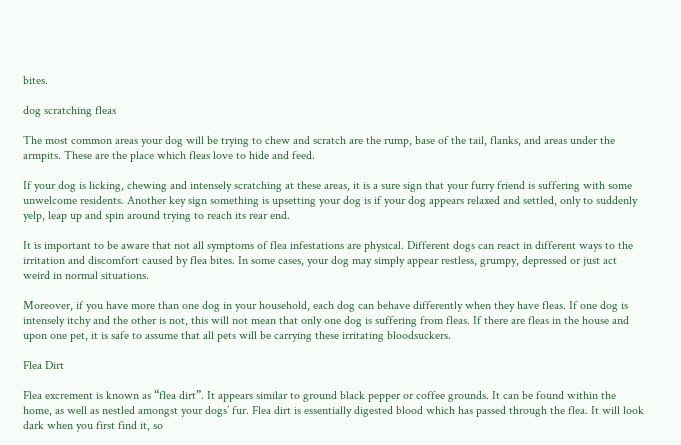bites.

dog scratching fleas

The most common areas your dog will be trying to chew and scratch are the rump, base of the tail, flanks, and areas under the armpits. These are the place which fleas love to hide and feed.

If your dog is licking, chewing and intensely scratching at these areas, it is a sure sign that your furry friend is suffering with some unwelcome residents. Another key sign something is upsetting your dog is if your dog appears relaxed and settled, only to suddenly yelp, leap up and spin around trying to reach its rear end.

It is important to be aware that not all symptoms of flea infestations are physical. Different dogs can react in different ways to the irritation and discomfort caused by flea bites. In some cases, your dog may simply appear restless, grumpy, depressed or just act weird in normal situations.

Moreover, if you have more than one dog in your household, each dog can behave differently when they have fleas. If one dog is intensely itchy and the other is not, this will not mean that only one dog is suffering from fleas. If there are fleas in the house and upon one pet, it is safe to assume that all pets will be carrying these irritating bloodsuckers.

Flea Dirt

Flea excrement is known as “flea dirt”. It appears similar to ground black pepper or coffee grounds. It can be found within the home, as well as nestled amongst your dogs’ fur. Flea dirt is essentially digested blood which has passed through the flea. It will look dark when you first find it, so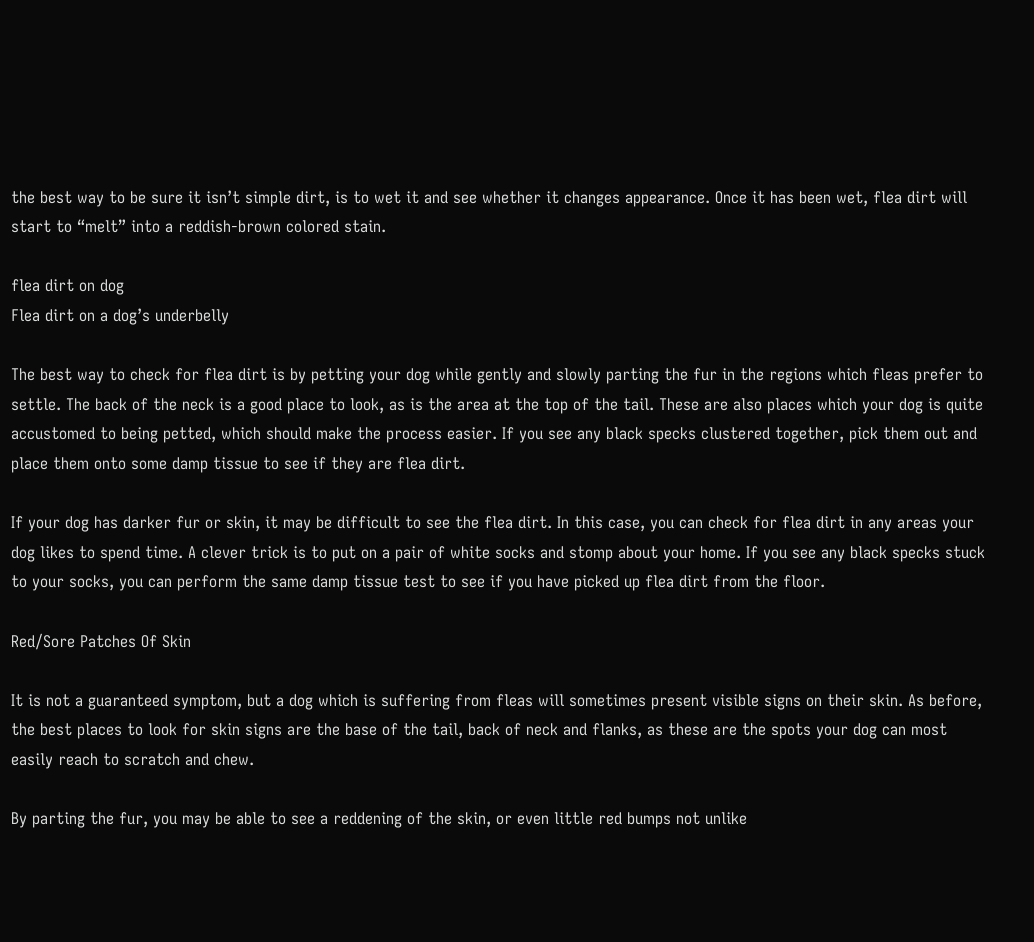the best way to be sure it isn’t simple dirt, is to wet it and see whether it changes appearance. Once it has been wet, flea dirt will start to “melt” into a reddish-brown colored stain.

flea dirt on dog
Flea dirt on a dog’s underbelly

The best way to check for flea dirt is by petting your dog while gently and slowly parting the fur in the regions which fleas prefer to settle. The back of the neck is a good place to look, as is the area at the top of the tail. These are also places which your dog is quite accustomed to being petted, which should make the process easier. If you see any black specks clustered together, pick them out and place them onto some damp tissue to see if they are flea dirt.

If your dog has darker fur or skin, it may be difficult to see the flea dirt. In this case, you can check for flea dirt in any areas your dog likes to spend time. A clever trick is to put on a pair of white socks and stomp about your home. If you see any black specks stuck to your socks, you can perform the same damp tissue test to see if you have picked up flea dirt from the floor.

Red/Sore Patches Of Skin

It is not a guaranteed symptom, but a dog which is suffering from fleas will sometimes present visible signs on their skin. As before, the best places to look for skin signs are the base of the tail, back of neck and flanks, as these are the spots your dog can most easily reach to scratch and chew.

By parting the fur, you may be able to see a reddening of the skin, or even little red bumps not unlike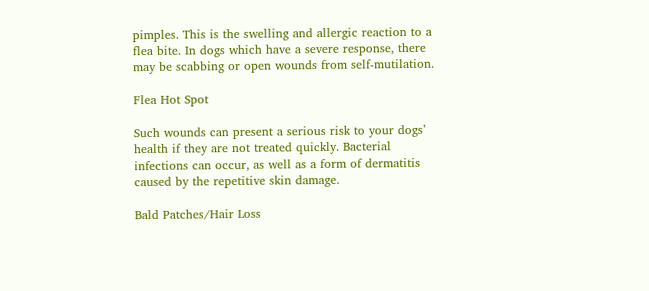pimples. This is the swelling and allergic reaction to a flea bite. In dogs which have a severe response, there may be scabbing or open wounds from self-mutilation.

Flea Hot Spot

Such wounds can present a serious risk to your dogs’ health if they are not treated quickly. Bacterial infections can occur, as well as a form of dermatitis caused by the repetitive skin damage.

Bald Patches/Hair Loss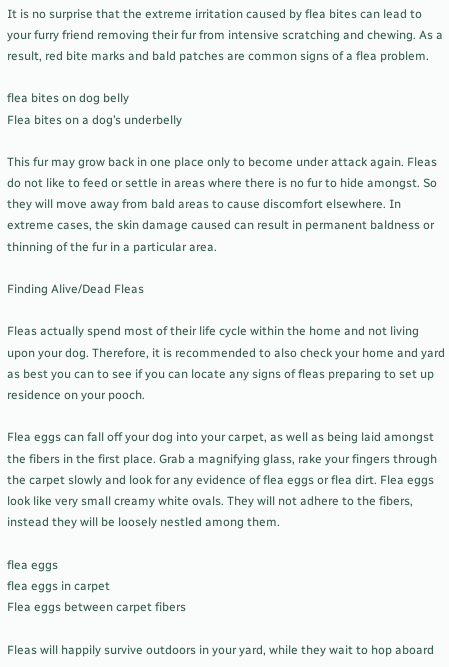It is no surprise that the extreme irritation caused by flea bites can lead to your furry friend removing their fur from intensive scratching and chewing. As a result, red bite marks and bald patches are common signs of a flea problem.

flea bites on dog belly
Flea bites on a dog’s underbelly

This fur may grow back in one place only to become under attack again. Fleas do not like to feed or settle in areas where there is no fur to hide amongst. So they will move away from bald areas to cause discomfort elsewhere. In extreme cases, the skin damage caused can result in permanent baldness or thinning of the fur in a particular area.

Finding Alive/Dead Fleas

Fleas actually spend most of their life cycle within the home and not living upon your dog. Therefore, it is recommended to also check your home and yard as best you can to see if you can locate any signs of fleas preparing to set up residence on your pooch.

Flea eggs can fall off your dog into your carpet, as well as being laid amongst the fibers in the first place. Grab a magnifying glass, rake your fingers through the carpet slowly and look for any evidence of flea eggs or flea dirt. Flea eggs look like very small creamy white ovals. They will not adhere to the fibers, instead they will be loosely nestled among them.

flea eggs
flea eggs in carpet
Flea eggs between carpet fibers

Fleas will happily survive outdoors in your yard, while they wait to hop aboard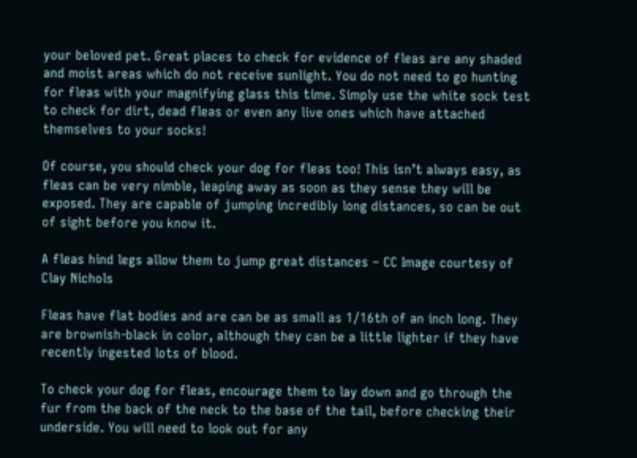your beloved pet. Great places to check for evidence of fleas are any shaded and moist areas which do not receive sunlight. You do not need to go hunting for fleas with your magnifying glass this time. Simply use the white sock test to check for dirt, dead fleas or even any live ones which have attached themselves to your socks!

Of course, you should check your dog for fleas too! This isn’t always easy, as fleas can be very nimble, leaping away as soon as they sense they will be exposed. They are capable of jumping incredibly long distances, so can be out of sight before you know it.

A fleas hind legs allow them to jump great distances – CC Image courtesy of Clay Nichols

Fleas have flat bodies and are can be as small as 1/16th of an inch long. They are brownish-black in color, although they can be a little lighter if they have recently ingested lots of blood.

To check your dog for fleas, encourage them to lay down and go through the fur from the back of the neck to the base of the tail, before checking their underside. You will need to look out for any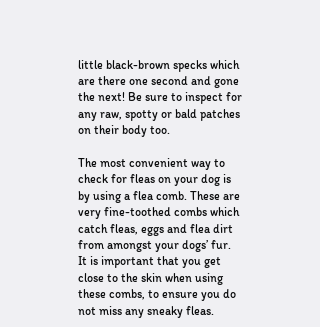little black-brown specks which are there one second and gone the next! Be sure to inspect for any raw, spotty or bald patches on their body too.

The most convenient way to check for fleas on your dog is by using a flea comb. These are very fine-toothed combs which catch fleas, eggs and flea dirt from amongst your dogs’ fur. It is important that you get close to the skin when using these combs, to ensure you do not miss any sneaky fleas.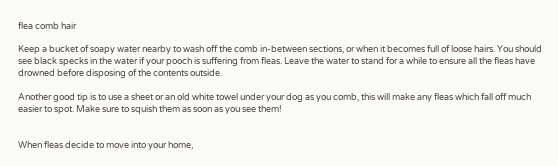flea comb hair

Keep a bucket of soapy water nearby to wash off the comb in-between sections, or when it becomes full of loose hairs. You should see black specks in the water if your pooch is suffering from fleas. Leave the water to stand for a while to ensure all the fleas have drowned before disposing of the contents outside.

Another good tip is to use a sheet or an old white towel under your dog as you comb, this will make any fleas which fall off much easier to spot. Make sure to squish them as soon as you see them!


When fleas decide to move into your home,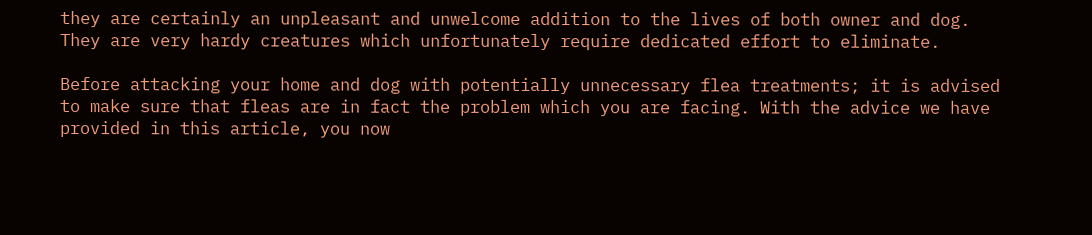they are certainly an unpleasant and unwelcome addition to the lives of both owner and dog. They are very hardy creatures which unfortunately require dedicated effort to eliminate.

Before attacking your home and dog with potentially unnecessary flea treatments; it is advised to make sure that fleas are in fact the problem which you are facing. With the advice we have provided in this article, you now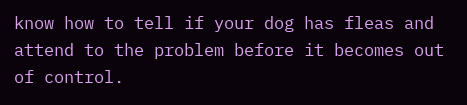know how to tell if your dog has fleas and attend to the problem before it becomes out of control.